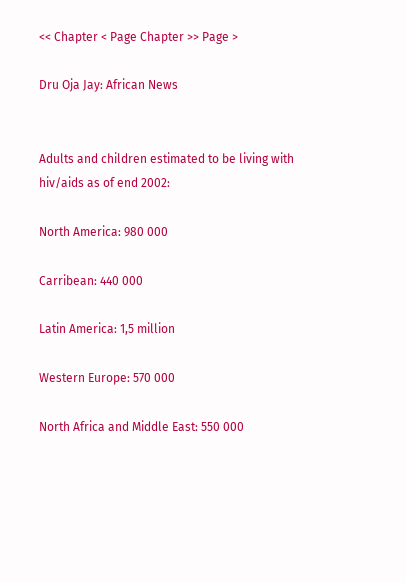<< Chapter < Page Chapter >> Page >

Dru Oja Jay: African News


Adults and children estimated to be living with hiv/aids as of end 2002:

North America: 980 000

Carribean: 440 000

Latin America: 1,5 million

Western Europe: 570 000

North Africa and Middle East: 550 000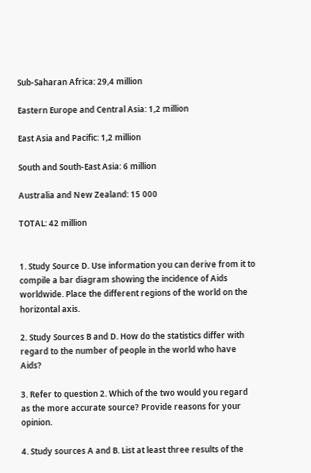Sub-Saharan Africa: 29,4 million

Eastern Europe and Central Asia: 1,2 million

East Asia and Pacific: 1,2 million

South and South-East Asia: 6 million

Australia and New Zealand: 15 000

TOTAL: 42 million


1. Study Source D. Use information you can derive from it to compile a bar diagram showing the incidence of Aids worldwide. Place the different regions of the world on the horizontal axis.

2. Study Sources B and D. How do the statistics differ with regard to the number of people in the world who have Aids?

3. Refer to question 2. Which of the two would you regard as the more accurate source? Provide reasons for your opinion.

4. Study sources A and B. List at least three results of the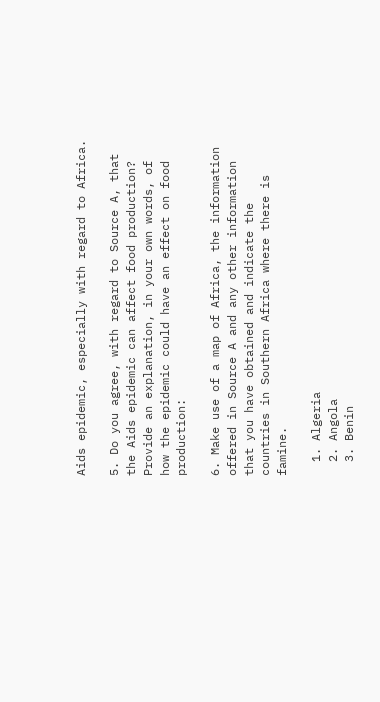Aids epidemic, especially with regard to Africa.

5. Do you agree, with regard to Source A, that the Aids epidemic can affect food production? Provide an explanation, in your own words, of how the epidemic could have an effect on food production:

6. Make use of a map of Africa, the information offered in Source A and any other information that you have obtained and indicate the countries in Southern Africa where there is famine.

  1. Algeria
  2. Angola
  3. Benin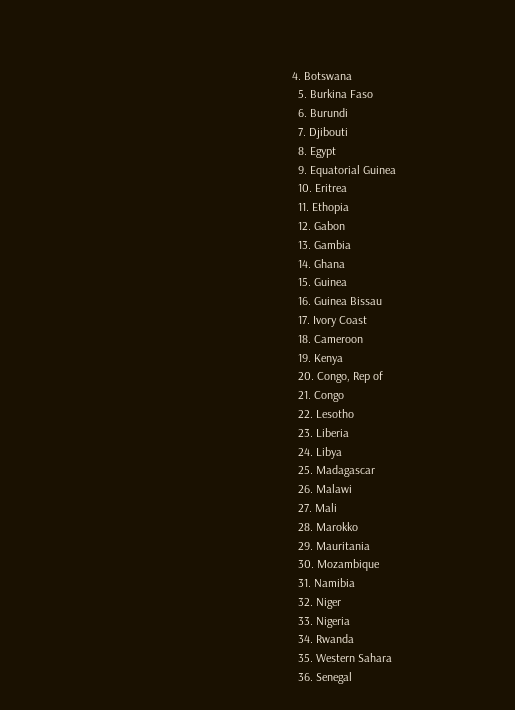4. Botswana
  5. Burkina Faso
  6. Burundi
  7. Djibouti
  8. Egypt
  9. Equatorial Guinea
  10. Eritrea
  11. Ethopia
  12. Gabon
  13. Gambia
  14. Ghana
  15. Guinea
  16. Guinea Bissau
  17. Ivory Coast
  18. Cameroon
  19. Kenya
  20. Congo, Rep of
  21. Congo
  22. Lesotho
  23. Liberia
  24. Libya
  25. Madagascar
  26. Malawi
  27. Mali
  28. Marokko
  29. Mauritania
  30. Mozambique
  31. Namibia
  32. Niger
  33. Nigeria
  34. Rwanda
  35. Western Sahara
  36. Senegal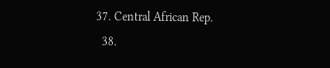37. Central African Rep.
  38.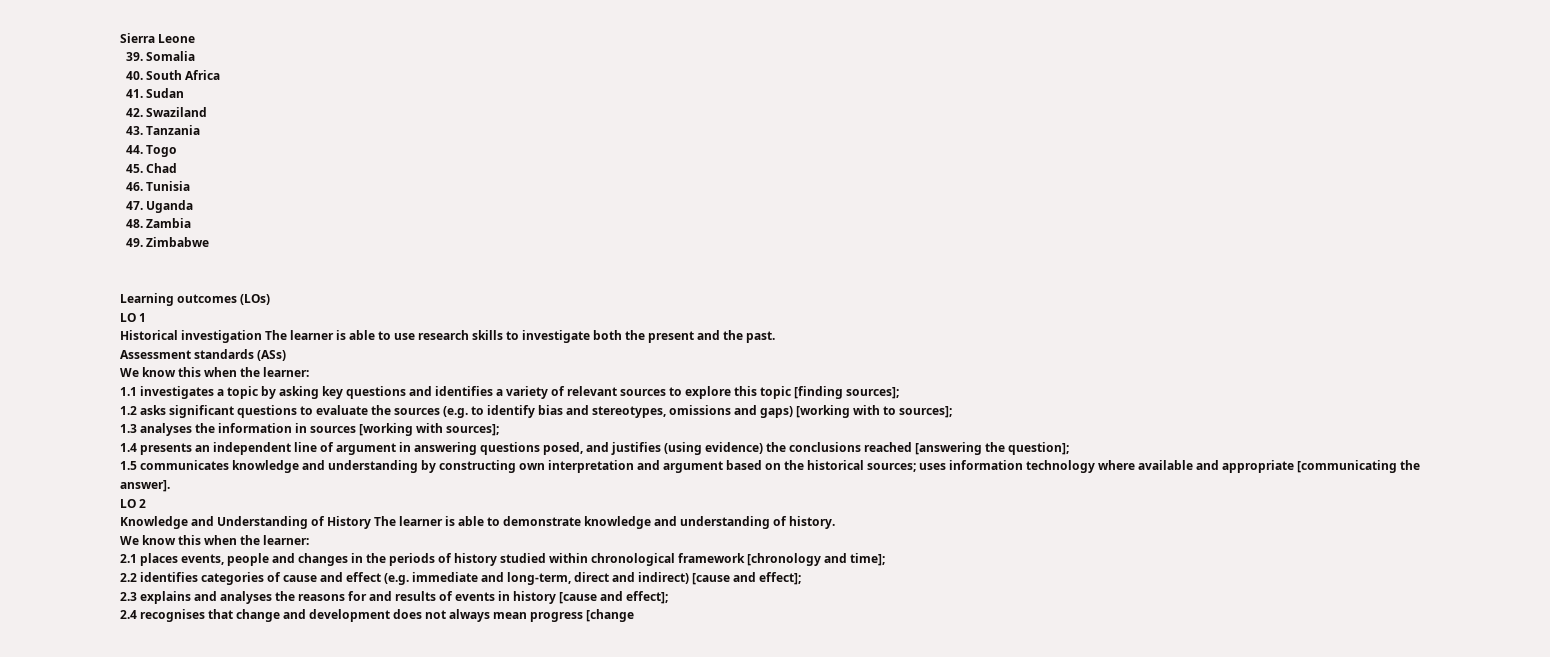Sierra Leone
  39. Somalia
  40. South Africa
  41. Sudan
  42. Swaziland
  43. Tanzania
  44. Togo
  45. Chad
  46. Tunisia
  47. Uganda
  48. Zambia
  49. Zimbabwe


Learning outcomes (LOs)
LO 1
Historical investigation The learner is able to use research skills to investigate both the present and the past.
Assessment standards (ASs)
We know this when the learner:
1.1 investigates a topic by asking key questions and identifies a variety of relevant sources to explore this topic [finding sources];
1.2 asks significant questions to evaluate the sources (e.g. to identify bias and stereotypes, omissions and gaps) [working with to sources];
1.3 analyses the information in sources [working with sources];
1.4 presents an independent line of argument in answering questions posed, and justifies (using evidence) the conclusions reached [answering the question];
1.5 communicates knowledge and understanding by constructing own interpretation and argument based on the historical sources; uses information technology where available and appropriate [communicating the answer].
LO 2
Knowledge and Understanding of History The learner is able to demonstrate knowledge and understanding of history.
We know this when the learner:
2.1 places events, people and changes in the periods of history studied within chronological framework [chronology and time];
2.2 identifies categories of cause and effect (e.g. immediate and long-term, direct and indirect) [cause and effect];
2.3 explains and analyses the reasons for and results of events in history [cause and effect];
2.4 recognises that change and development does not always mean progress [change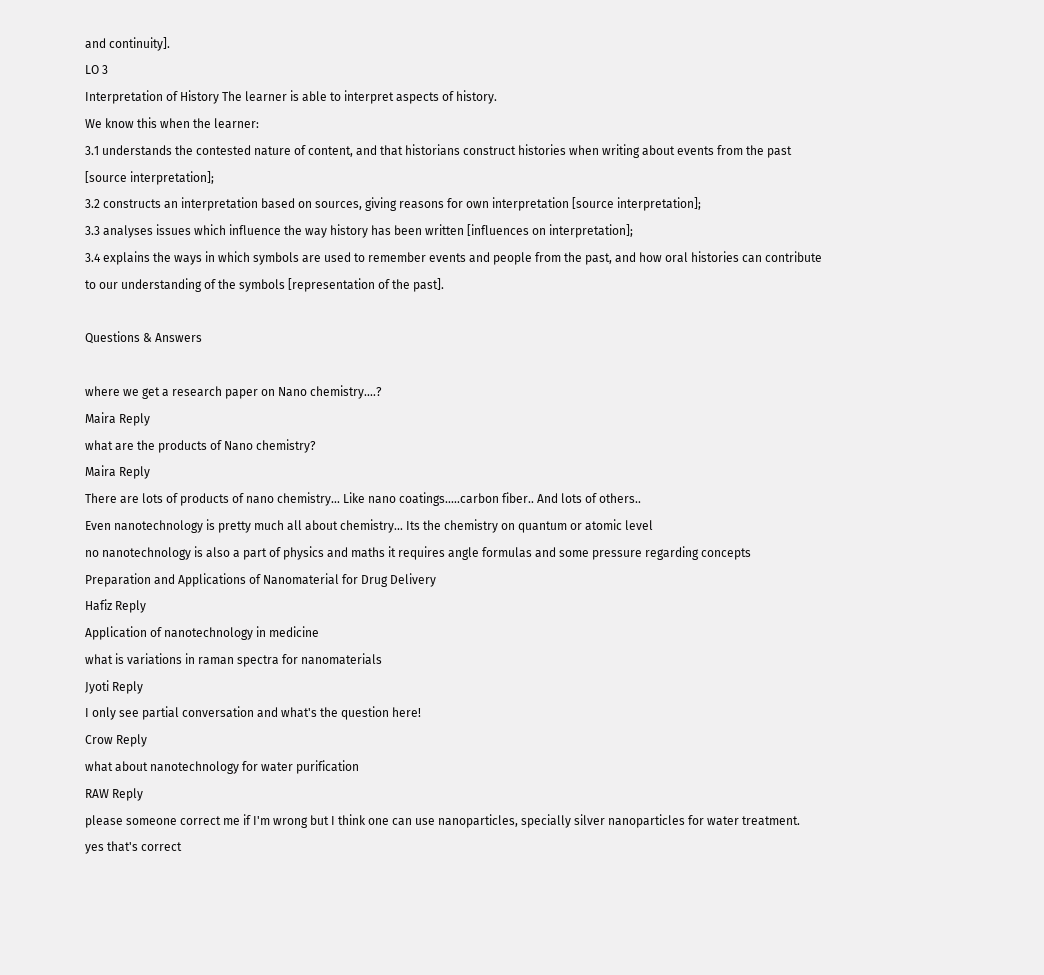and continuity].
LO 3
Interpretation of History The learner is able to interpret aspects of history.
We know this when the learner:
3.1 understands the contested nature of content, and that historians construct histories when writing about events from the past [source interpretation];
3.2 constructs an interpretation based on sources, giving reasons for own interpretation [source interpretation];
3.3 analyses issues which influence the way history has been written [influences on interpretation];
3.4 explains the ways in which symbols are used to remember events and people from the past, and how oral histories can contribute to our understanding of the symbols [representation of the past].

Questions & Answers

where we get a research paper on Nano chemistry....?
Maira Reply
what are the products of Nano chemistry?
Maira Reply
There are lots of products of nano chemistry... Like nano coatings.....carbon fiber.. And lots of others..
Even nanotechnology is pretty much all about chemistry... Its the chemistry on quantum or atomic level
no nanotechnology is also a part of physics and maths it requires angle formulas and some pressure regarding concepts
Preparation and Applications of Nanomaterial for Drug Delivery
Hafiz Reply
Application of nanotechnology in medicine
what is variations in raman spectra for nanomaterials
Jyoti Reply
I only see partial conversation and what's the question here!
Crow Reply
what about nanotechnology for water purification
RAW Reply
please someone correct me if I'm wrong but I think one can use nanoparticles, specially silver nanoparticles for water treatment.
yes that's correct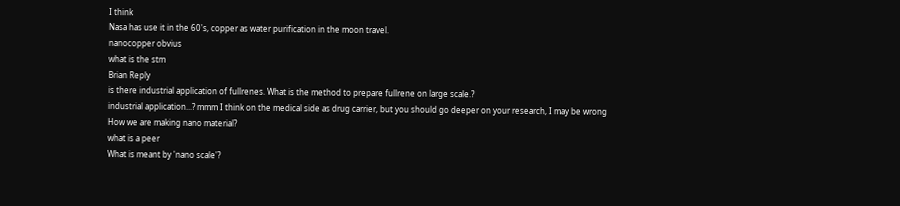I think
Nasa has use it in the 60's, copper as water purification in the moon travel.
nanocopper obvius
what is the stm
Brian Reply
is there industrial application of fullrenes. What is the method to prepare fullrene on large scale.?
industrial application...? mmm I think on the medical side as drug carrier, but you should go deeper on your research, I may be wrong
How we are making nano material?
what is a peer
What is meant by 'nano scale'?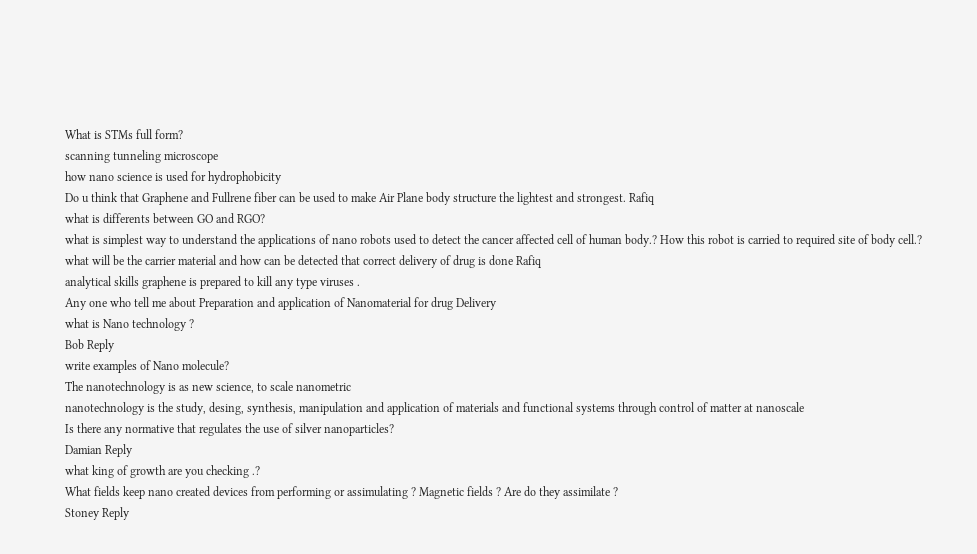What is STMs full form?
scanning tunneling microscope
how nano science is used for hydrophobicity
Do u think that Graphene and Fullrene fiber can be used to make Air Plane body structure the lightest and strongest. Rafiq
what is differents between GO and RGO?
what is simplest way to understand the applications of nano robots used to detect the cancer affected cell of human body.? How this robot is carried to required site of body cell.? what will be the carrier material and how can be detected that correct delivery of drug is done Rafiq
analytical skills graphene is prepared to kill any type viruses .
Any one who tell me about Preparation and application of Nanomaterial for drug Delivery
what is Nano technology ?
Bob Reply
write examples of Nano molecule?
The nanotechnology is as new science, to scale nanometric
nanotechnology is the study, desing, synthesis, manipulation and application of materials and functional systems through control of matter at nanoscale
Is there any normative that regulates the use of silver nanoparticles?
Damian Reply
what king of growth are you checking .?
What fields keep nano created devices from performing or assimulating ? Magnetic fields ? Are do they assimilate ?
Stoney Reply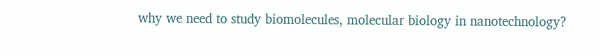why we need to study biomolecules, molecular biology in nanotechnology?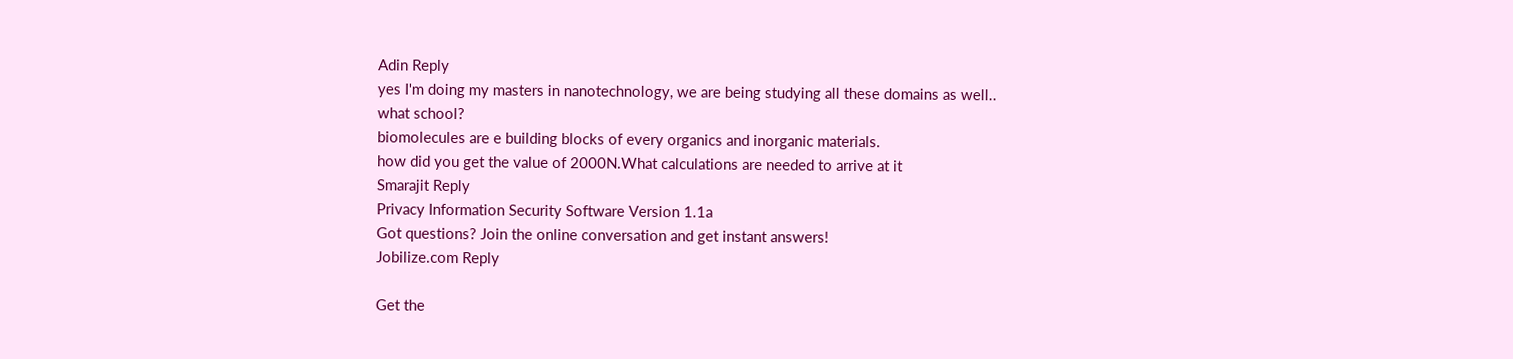Adin Reply
yes I'm doing my masters in nanotechnology, we are being studying all these domains as well..
what school?
biomolecules are e building blocks of every organics and inorganic materials.
how did you get the value of 2000N.What calculations are needed to arrive at it
Smarajit Reply
Privacy Information Security Software Version 1.1a
Got questions? Join the online conversation and get instant answers!
Jobilize.com Reply

Get the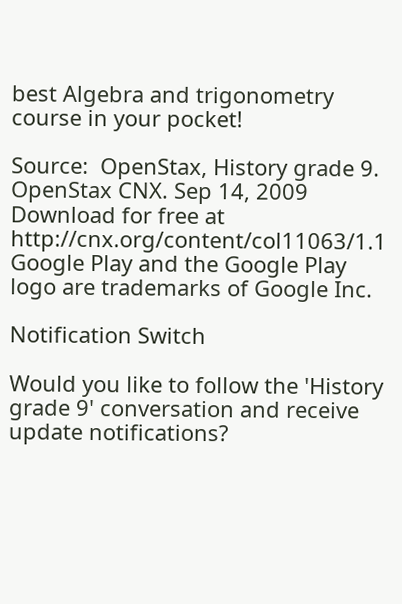best Algebra and trigonometry course in your pocket!

Source:  OpenStax, History grade 9. OpenStax CNX. Sep 14, 2009 Download for free at http://cnx.org/content/col11063/1.1
Google Play and the Google Play logo are trademarks of Google Inc.

Notification Switch

Would you like to follow the 'History grade 9' conversation and receive update notifications?